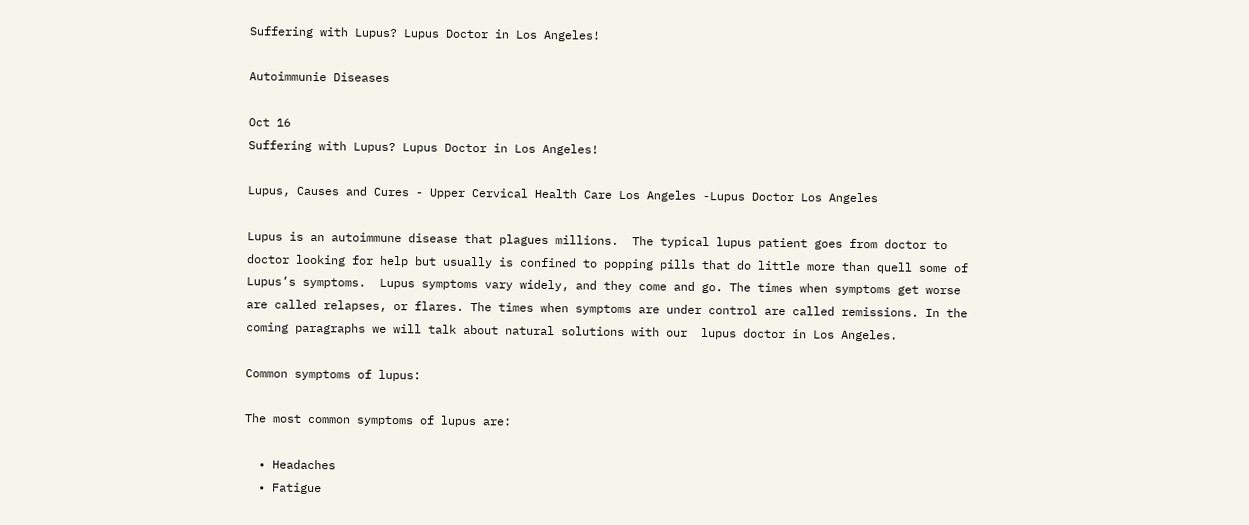Suffering with Lupus? Lupus Doctor in Los Angeles!

Autoimmunie Diseases

Oct 16
Suffering with Lupus? Lupus Doctor in Los Angeles!

Lupus, Causes and Cures - Upper Cervical Health Care Los Angeles -Lupus Doctor Los Angeles

Lupus is an autoimmune disease that plagues millions.  The typical lupus patient goes from doctor to doctor looking for help but usually is confined to popping pills that do little more than quell some of Lupus’s symptoms.  Lupus symptoms vary widely, and they come and go. The times when symptoms get worse are called relapses, or flares. The times when symptoms are under control are called remissions. In the coming paragraphs we will talk about natural solutions with our  lupus doctor in Los Angeles.

Common symptoms of lupus:

The most common symptoms of lupus are:

  • Headaches
  • Fatigue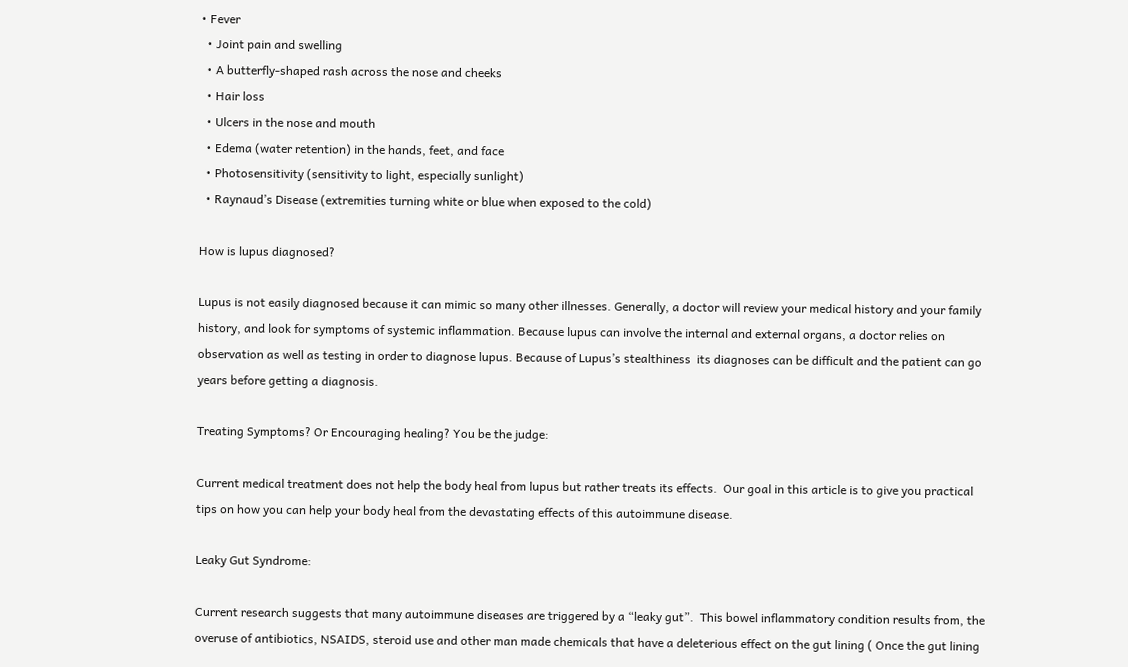• Fever
  • Joint pain and swelling
  • A butterfly-shaped rash across the nose and cheeks
  • Hair loss
  • Ulcers in the nose and mouth
  • Edema (water retention) in the hands, feet, and face
  • Photosensitivity (sensitivity to light, especially sunlight)
  • Raynaud’s Disease (extremities turning white or blue when exposed to the cold)

How is lupus diagnosed?

Lupus is not easily diagnosed because it can mimic so many other illnesses. Generally, a doctor will review your medical history and your family history, and look for symptoms of systemic inflammation. Because lupus can involve the internal and external organs, a doctor relies on observation as well as testing in order to diagnose lupus. Because of Lupus’s stealthiness  its diagnoses can be difficult and the patient can go years before getting a diagnosis.

Treating Symptoms? Or Encouraging healing? You be the judge:

Current medical treatment does not help the body heal from lupus but rather treats its effects.  Our goal in this article is to give you practical tips on how you can help your body heal from the devastating effects of this autoimmune disease.

Leaky Gut Syndrome:

Current research suggests that many autoimmune diseases are triggered by a “leaky gut”.  This bowel inflammatory condition results from, the overuse of antibiotics, NSAIDS, steroid use and other man made chemicals that have a deleterious effect on the gut lining ( Once the gut lining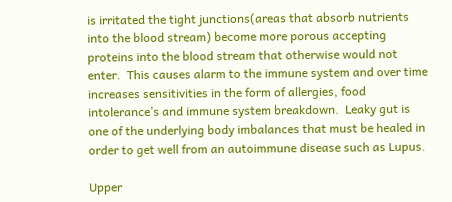is irritated the tight junctions(areas that absorb nutrients into the blood stream) become more porous accepting proteins into the blood stream that otherwise would not enter.  This causes alarm to the immune system and over time increases sensitivities in the form of allergies, food intolerance’s and immune system breakdown.  Leaky gut is one of the underlying body imbalances that must be healed in order to get well from an autoimmune disease such as Lupus.

Upper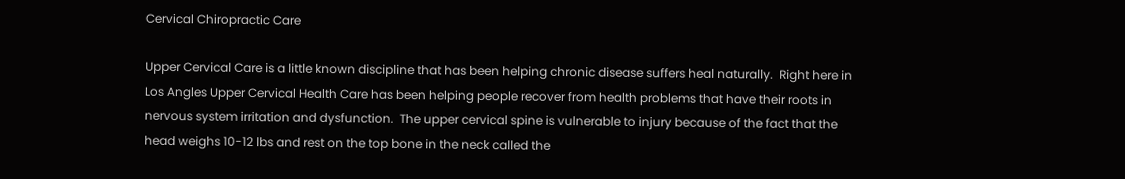Cervical Chiropractic Care

Upper Cervical Care is a little known discipline that has been helping chronic disease suffers heal naturally.  Right here in Los Angles Upper Cervical Health Care has been helping people recover from health problems that have their roots in nervous system irritation and dysfunction.  The upper cervical spine is vulnerable to injury because of the fact that the head weighs 10-12 lbs and rest on the top bone in the neck called the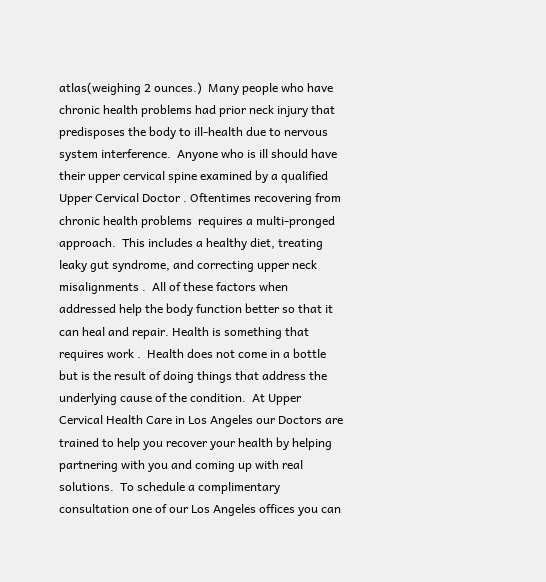atlas(weighing 2 ounces.)  Many people who have chronic health problems had prior neck injury that  predisposes the body to ill-health due to nervous system interference.  Anyone who is ill should have their upper cervical spine examined by a qualified Upper Cervical Doctor . Oftentimes recovering from chronic health problems  requires a multi-pronged approach.  This includes a healthy diet, treating leaky gut syndrome, and correcting upper neck misalignments .  All of these factors when addressed help the body function better so that it can heal and repair. Health is something that requires work .  Health does not come in a bottle but is the result of doing things that address the underlying cause of the condition.  At Upper Cervical Health Care in Los Angeles our Doctors are trained to help you recover your health by helping partnering with you and coming up with real solutions.  To schedule a complimentary consultation one of our Los Angeles offices you can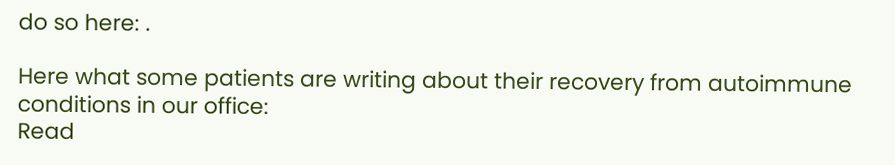do so here: .

Here what some patients are writing about their recovery from autoimmune conditions in our office:
Read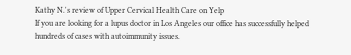Kathy N.'s review of Upper Cervical Health Care on Yelp
If you are looking for a lupus doctor in Los Angeles our office has successfully helped hundreds of cases with autoimmunity issues.